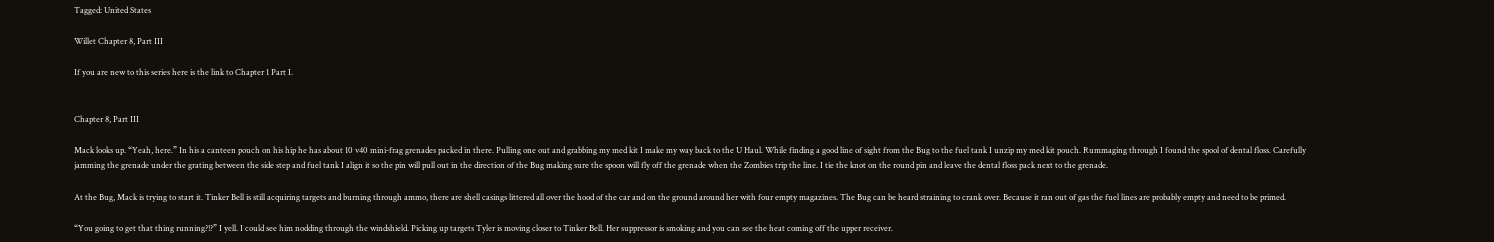Tagged: United States

Willet Chapter 8, Part III

If you are new to this series here is the link to Chapter 1 Part I.


Chapter 8, Part III

Mack looks up. “Yeah, here.” In his a canteen pouch on his hip he has about 10 v40 mini-frag grenades packed in there. Pulling one out and grabbing my med kit I make my way back to the U Haul. While finding a good line of sight from the Bug to the fuel tank I unzip my med kit pouch. Rummaging through I found the spool of dental floss. Carefully jamming the grenade under the grating between the side step and fuel tank I align it so the pin will pull out in the direction of the Bug making sure the spoon will fly off the grenade when the Zombies trip the line. I tie the knot on the round pin and leave the dental floss pack next to the grenade.

At the Bug, Mack is trying to start it. Tinker Bell is still acquiring targets and burning through ammo, there are shell casings littered all over the hood of the car and on the ground around her with four empty magazines. The Bug can be heard straining to crank over. Because it ran out of gas the fuel lines are probably empty and need to be primed.

“You going to get that thing running?!?” I yell. I could see him nodding through the windshield. Picking up targets Tyler is moving closer to Tinker Bell. Her suppressor is smoking and you can see the heat coming off the upper receiver.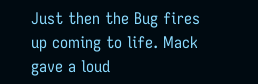Just then the Bug fires up coming to life. Mack gave a loud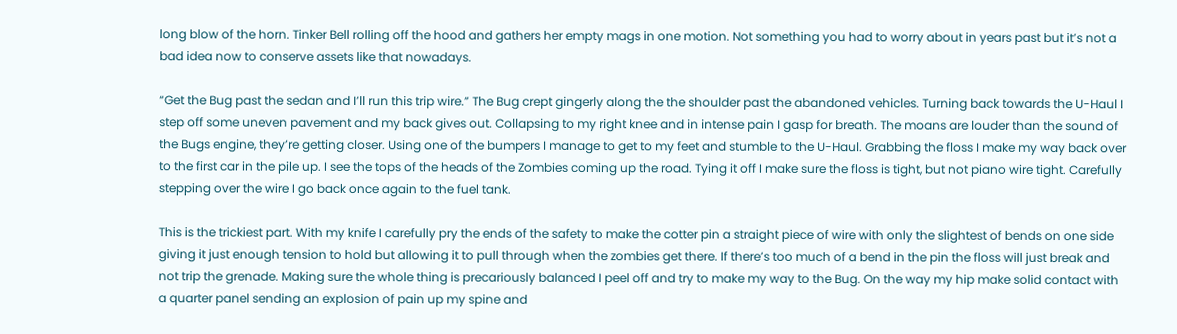long blow of the horn. Tinker Bell rolling off the hood and gathers her empty mags in one motion. Not something you had to worry about in years past but it’s not a bad idea now to conserve assets like that nowadays.

“Get the Bug past the sedan and I’ll run this trip wire.” The Bug crept gingerly along the the shoulder past the abandoned vehicles. Turning back towards the U-Haul I step off some uneven pavement and my back gives out. Collapsing to my right knee and in intense pain I gasp for breath. The moans are louder than the sound of the Bugs engine, they’re getting closer. Using one of the bumpers I manage to get to my feet and stumble to the U-Haul. Grabbing the floss I make my way back over to the first car in the pile up. I see the tops of the heads of the Zombies coming up the road. Tying it off I make sure the floss is tight, but not piano wire tight. Carefully stepping over the wire I go back once again to the fuel tank.

This is the trickiest part. With my knife I carefully pry the ends of the safety to make the cotter pin a straight piece of wire with only the slightest of bends on one side giving it just enough tension to hold but allowing it to pull through when the zombies get there. If there’s too much of a bend in the pin the floss will just break and not trip the grenade. Making sure the whole thing is precariously balanced I peel off and try to make my way to the Bug. On the way my hip make solid contact with a quarter panel sending an explosion of pain up my spine and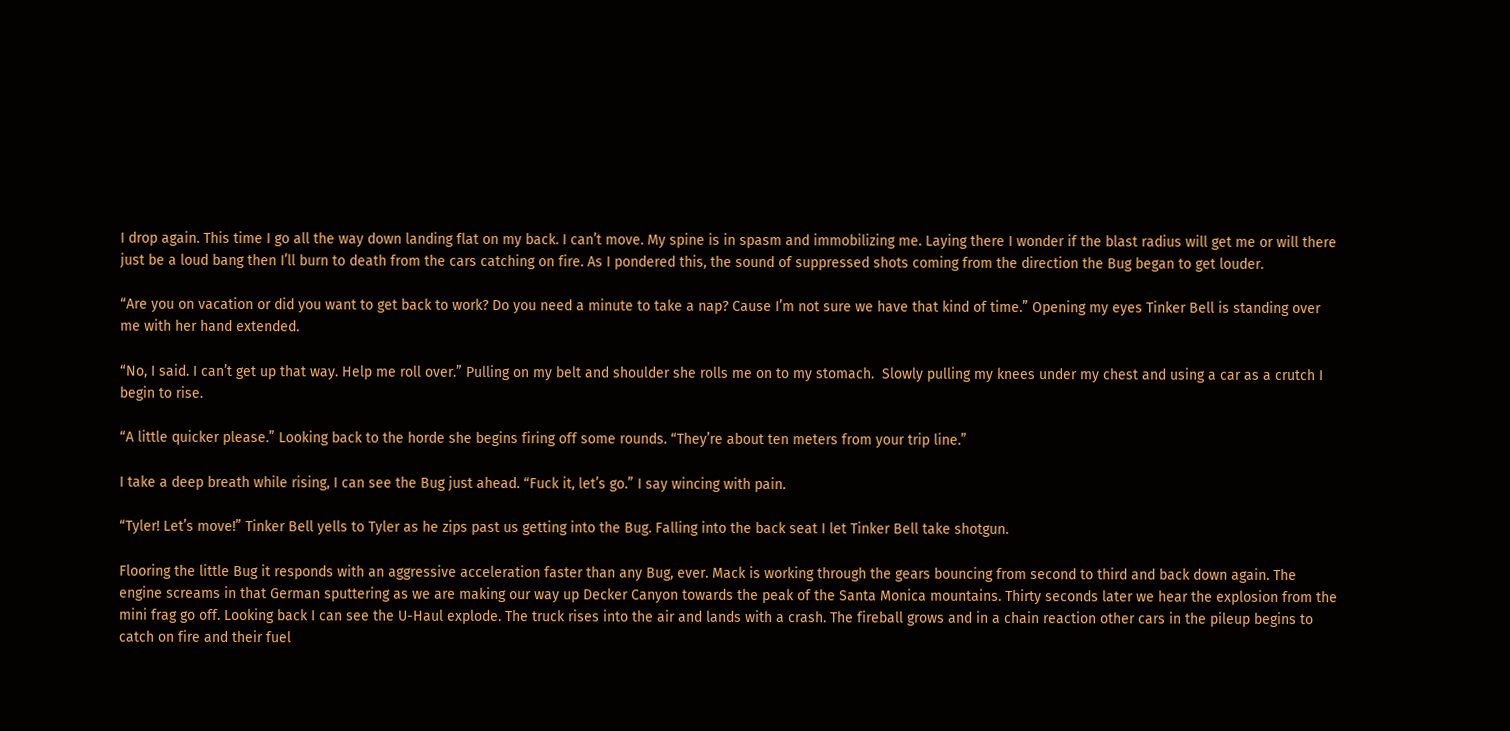I drop again. This time I go all the way down landing flat on my back. I can’t move. My spine is in spasm and immobilizing me. Laying there I wonder if the blast radius will get me or will there just be a loud bang then I’ll burn to death from the cars catching on fire. As I pondered this, the sound of suppressed shots coming from the direction the Bug began to get louder.

“Are you on vacation or did you want to get back to work? Do you need a minute to take a nap? Cause I’m not sure we have that kind of time.” Opening my eyes Tinker Bell is standing over me with her hand extended.

“No, I said. I can’t get up that way. Help me roll over.” Pulling on my belt and shoulder she rolls me on to my stomach.  Slowly pulling my knees under my chest and using a car as a crutch I begin to rise.

“A little quicker please.” Looking back to the horde she begins firing off some rounds. “They’re about ten meters from your trip line.”

I take a deep breath while rising, I can see the Bug just ahead. “Fuck it, let’s go.” I say wincing with pain.

“Tyler! Let’s move!” Tinker Bell yells to Tyler as he zips past us getting into the Bug. Falling into the back seat I let Tinker Bell take shotgun.

Flooring the little Bug it responds with an aggressive acceleration faster than any Bug, ever. Mack is working through the gears bouncing from second to third and back down again. The engine screams in that German sputtering as we are making our way up Decker Canyon towards the peak of the Santa Monica mountains. Thirty seconds later we hear the explosion from the mini frag go off. Looking back I can see the U-Haul explode. The truck rises into the air and lands with a crash. The fireball grows and in a chain reaction other cars in the pileup begins to catch on fire and their fuel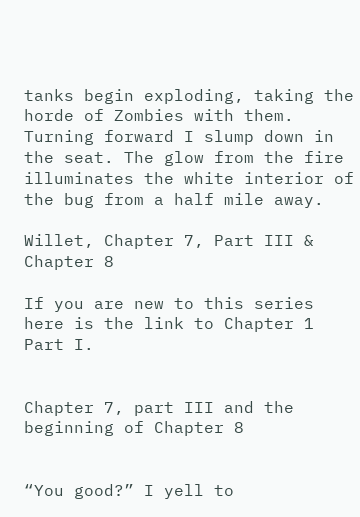tanks begin exploding, taking the horde of Zombies with them. Turning forward I slump down in the seat. The glow from the fire illuminates the white interior of the bug from a half mile away.

Willet, Chapter 7, Part III & Chapter 8

If you are new to this series here is the link to Chapter 1 Part I.


Chapter 7, part III and the beginning of Chapter 8


“You good?” I yell to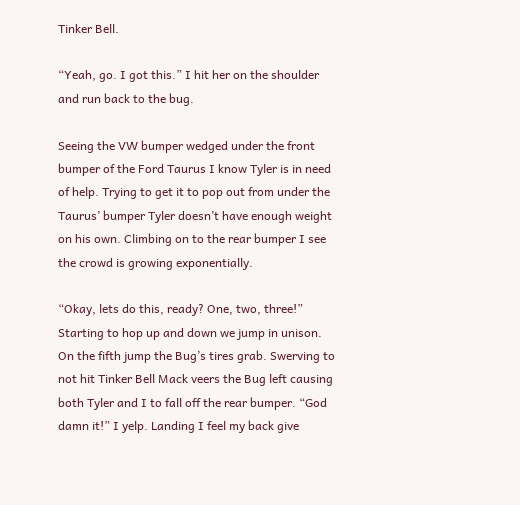Tinker Bell.

“Yeah, go. I got this.” I hit her on the shoulder and run back to the bug.

Seeing the VW bumper wedged under the front bumper of the Ford Taurus I know Tyler is in need of help. Trying to get it to pop out from under the Taurus’ bumper Tyler doesn’t have enough weight on his own. Climbing on to the rear bumper I see the crowd is growing exponentially.

“Okay, lets do this, ready? One, two, three!” Starting to hop up and down we jump in unison. On the fifth jump the Bug’s tires grab. Swerving to not hit Tinker Bell Mack veers the Bug left causing both Tyler and I to fall off the rear bumper. “God damn it!” I yelp. Landing I feel my back give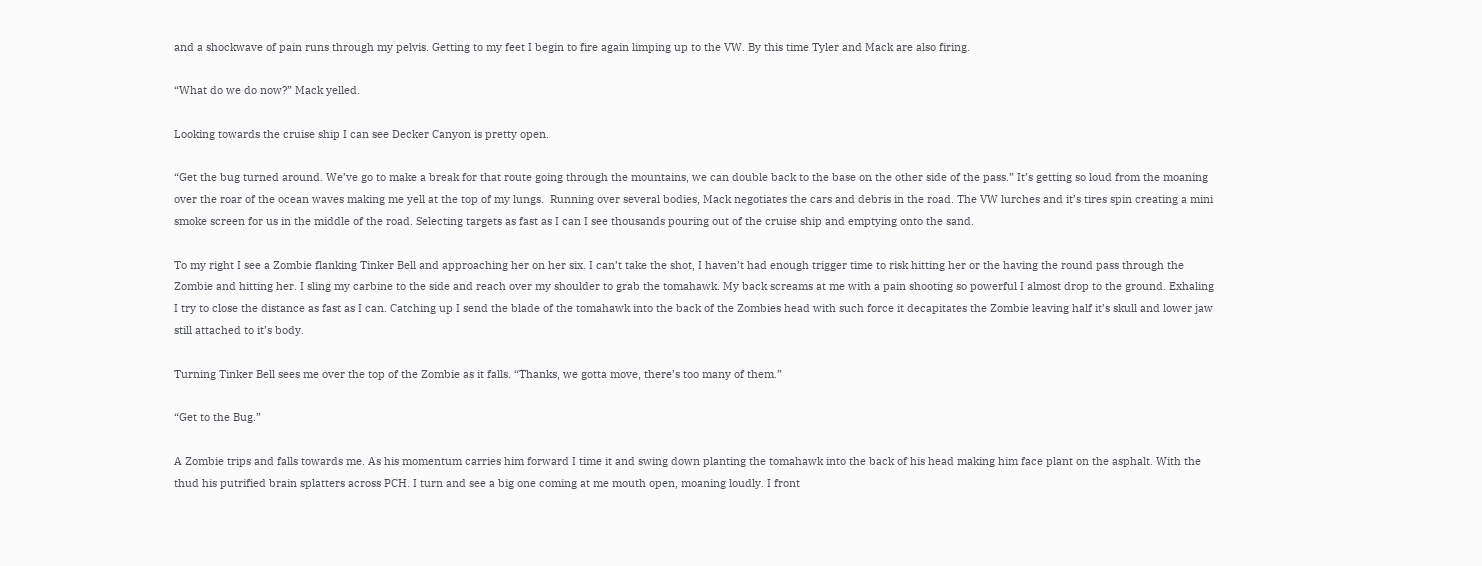and a shockwave of pain runs through my pelvis. Getting to my feet I begin to fire again limping up to the VW. By this time Tyler and Mack are also firing.

“What do we do now?” Mack yelled.

Looking towards the cruise ship I can see Decker Canyon is pretty open.

“Get the bug turned around. We’ve go to make a break for that route going through the mountains, we can double back to the base on the other side of the pass.” It’s getting so loud from the moaning over the roar of the ocean waves making me yell at the top of my lungs.  Running over several bodies, Mack negotiates the cars and debris in the road. The VW lurches and it’s tires spin creating a mini smoke screen for us in the middle of the road. Selecting targets as fast as I can I see thousands pouring out of the cruise ship and emptying onto the sand.

To my right I see a Zombie flanking Tinker Bell and approaching her on her six. I can’t take the shot, I haven’t had enough trigger time to risk hitting her or the having the round pass through the Zombie and hitting her. I sling my carbine to the side and reach over my shoulder to grab the tomahawk. My back screams at me with a pain shooting so powerful I almost drop to the ground. Exhaling I try to close the distance as fast as I can. Catching up I send the blade of the tomahawk into the back of the Zombies head with such force it decapitates the Zombie leaving half it’s skull and lower jaw still attached to it’s body.

Turning Tinker Bell sees me over the top of the Zombie as it falls. “Thanks, we gotta move, there’s too many of them.”

“Get to the Bug.”

A Zombie trips and falls towards me. As his momentum carries him forward I time it and swing down planting the tomahawk into the back of his head making him face plant on the asphalt. With the thud his putrified brain splatters across PCH. I turn and see a big one coming at me mouth open, moaning loudly. I front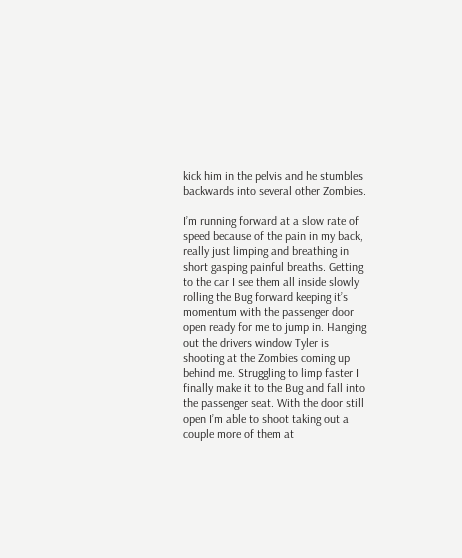kick him in the pelvis and he stumbles backwards into several other Zombies.

I’m running forward at a slow rate of speed because of the pain in my back, really just limping and breathing in short gasping painful breaths. Getting to the car I see them all inside slowly rolling the Bug forward keeping it’s momentum with the passenger door open ready for me to jump in. Hanging out the drivers window Tyler is shooting at the Zombies coming up behind me. Struggling to limp faster I finally make it to the Bug and fall into the passenger seat. With the door still open I’m able to shoot taking out a couple more of them at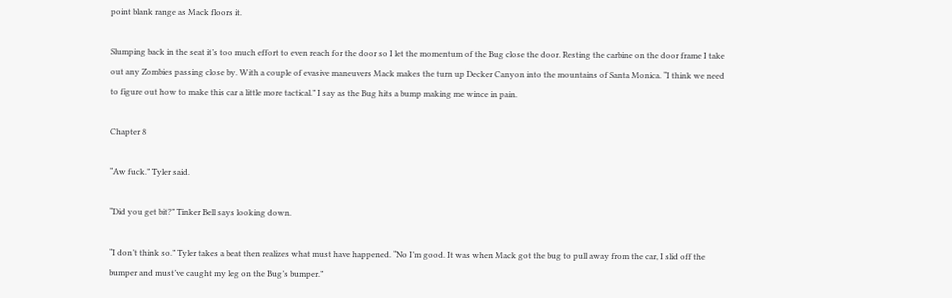point blank range as Mack floors it.

Slumping back in the seat it’s too much effort to even reach for the door so I let the momentum of the Bug close the door. Resting the carbine on the door frame I take out any Zombies passing close by. With a couple of evasive maneuvers Mack makes the turn up Decker Canyon into the mountains of Santa Monica. “I think we need to figure out how to make this car a little more tactical.” I say as the Bug hits a bump making me wince in pain.

Chapter 8

“Aw fuck.” Tyler said.

“Did you get bit?” Tinker Bell says looking down.

“I don’t think so.” Tyler takes a beat then realizes what must have happened. “No I’m good. It was when Mack got the bug to pull away from the car, I slid off the bumper and must’ve caught my leg on the Bug’s bumper.”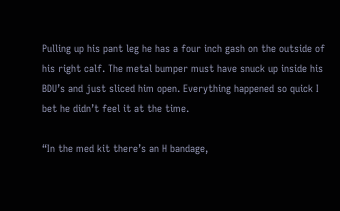Pulling up his pant leg he has a four inch gash on the outside of his right calf. The metal bumper must have snuck up inside his BDU’s and just sliced him open. Everything happened so quick I bet he didn’t feel it at the time.

“In the med kit there’s an H bandage,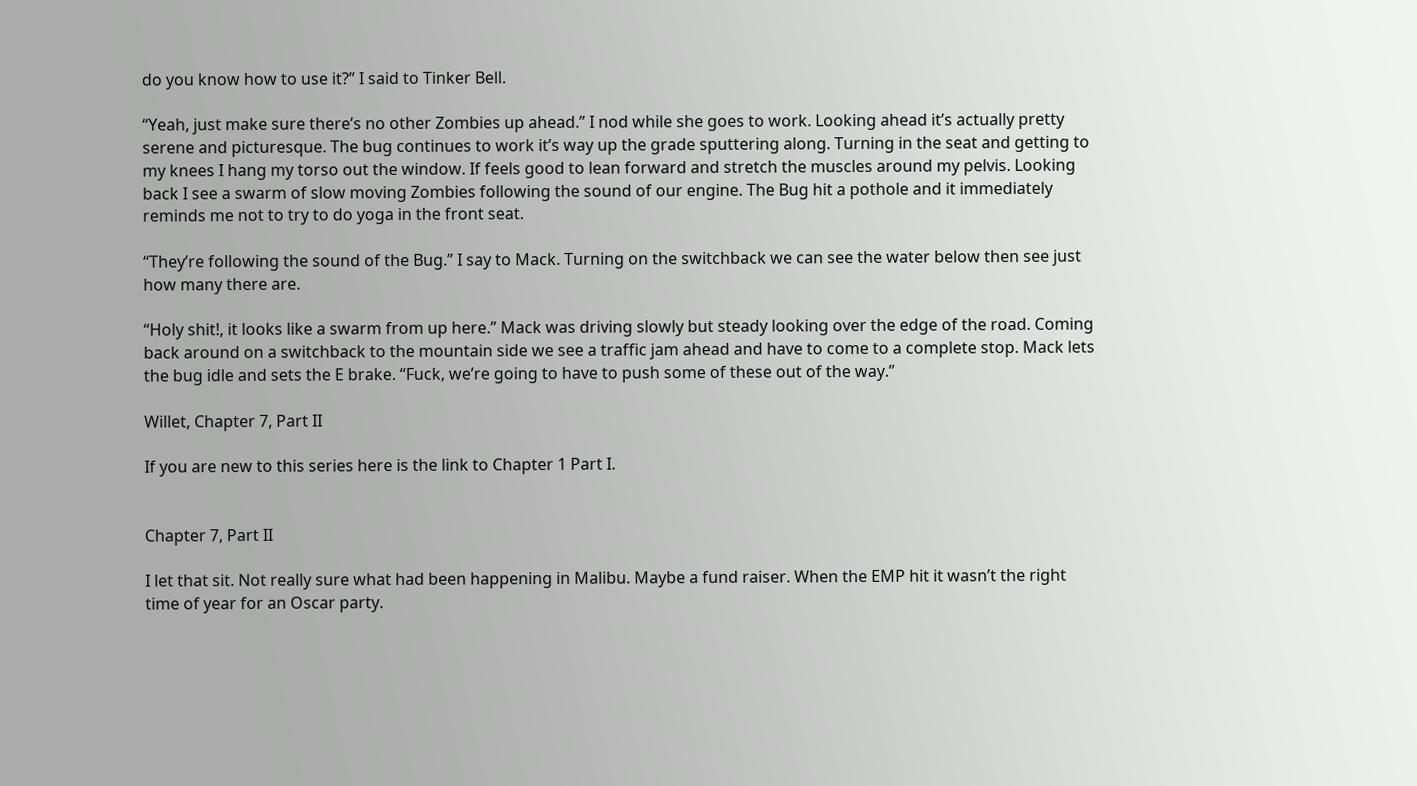do you know how to use it?” I said to Tinker Bell.

“Yeah, just make sure there’s no other Zombies up ahead.” I nod while she goes to work. Looking ahead it’s actually pretty serene and picturesque. The bug continues to work it’s way up the grade sputtering along. Turning in the seat and getting to my knees I hang my torso out the window. If feels good to lean forward and stretch the muscles around my pelvis. Looking back I see a swarm of slow moving Zombies following the sound of our engine. The Bug hit a pothole and it immediately reminds me not to try to do yoga in the front seat.

“They’re following the sound of the Bug.” I say to Mack. Turning on the switchback we can see the water below then see just how many there are.

“Holy shit!, it looks like a swarm from up here.” Mack was driving slowly but steady looking over the edge of the road. Coming back around on a switchback to the mountain side we see a traffic jam ahead and have to come to a complete stop. Mack lets the bug idle and sets the E brake. “Fuck, we’re going to have to push some of these out of the way.”

Willet, Chapter 7, Part II

If you are new to this series here is the link to Chapter 1 Part I.


Chapter 7, Part II

I let that sit. Not really sure what had been happening in Malibu. Maybe a fund raiser. When the EMP hit it wasn’t the right time of year for an Oscar party.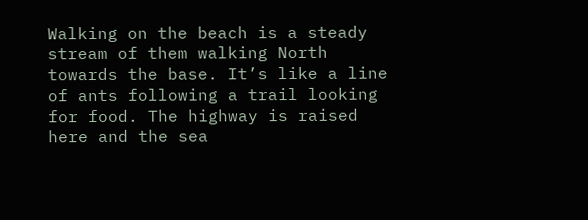Walking on the beach is a steady stream of them walking North towards the base. It’s like a line of ants following a trail looking for food. The highway is raised here and the sea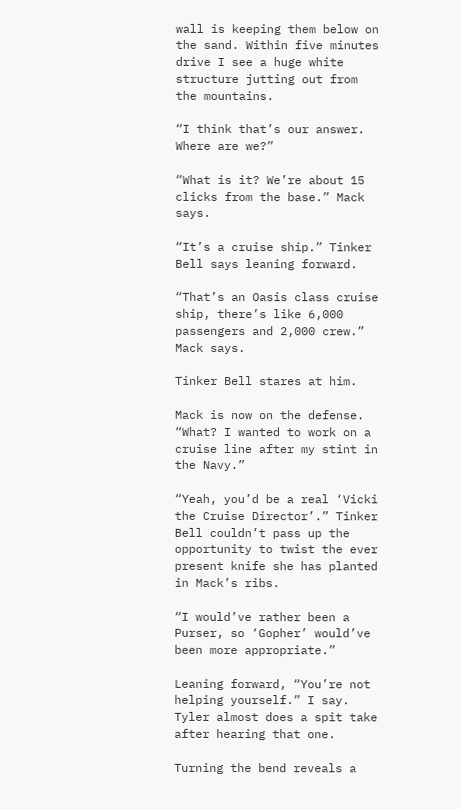wall is keeping them below on the sand. Within five minutes drive I see a huge white structure jutting out from the mountains.

“I think that’s our answer. Where are we?”

“What is it? We’re about 15 clicks from the base.” Mack says.

“It’s a cruise ship.” Tinker Bell says leaning forward.

“That’s an Oasis class cruise ship, there’s like 6,000 passengers and 2,000 crew.” Mack says.

Tinker Bell stares at him.

Mack is now on the defense. “What? I wanted to work on a cruise line after my stint in the Navy.”

“Yeah, you’d be a real ‘Vicki the Cruise Director’.” Tinker Bell couldn’t pass up the opportunity to twist the ever present knife she has planted in Mack’s ribs.

“I would’ve rather been a Purser, so ‘Gopher’ would’ve been more appropriate.”

Leaning forward, “You’re not helping yourself.” I say. Tyler almost does a spit take after hearing that one.

Turning the bend reveals a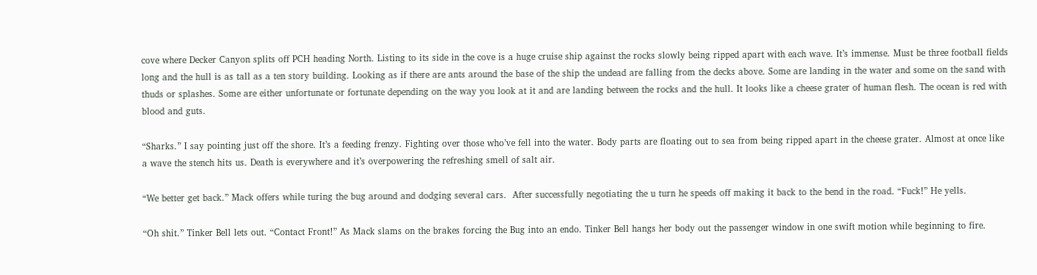cove where Decker Canyon splits off PCH heading North. Listing to its side in the cove is a huge cruise ship against the rocks slowly being ripped apart with each wave. It’s immense. Must be three football fields long and the hull is as tall as a ten story building. Looking as if there are ants around the base of the ship the undead are falling from the decks above. Some are landing in the water and some on the sand with thuds or splashes. Some are either unfortunate or fortunate depending on the way you look at it and are landing between the rocks and the hull. It looks like a cheese grater of human flesh. The ocean is red with blood and guts.

“Sharks.” I say pointing just off the shore. It’s a feeding frenzy. Fighting over those who’ve fell into the water. Body parts are floating out to sea from being ripped apart in the cheese grater. Almost at once like a wave the stench hits us. Death is everywhere and it’s overpowering the refreshing smell of salt air.

“We better get back.” Mack offers while turing the bug around and dodging several cars.  After successfully negotiating the u turn he speeds off making it back to the bend in the road. “Fuck!” He yells.

“Oh shit.” Tinker Bell lets out. “Contact Front!” As Mack slams on the brakes forcing the Bug into an endo. Tinker Bell hangs her body out the passenger window in one swift motion while beginning to fire.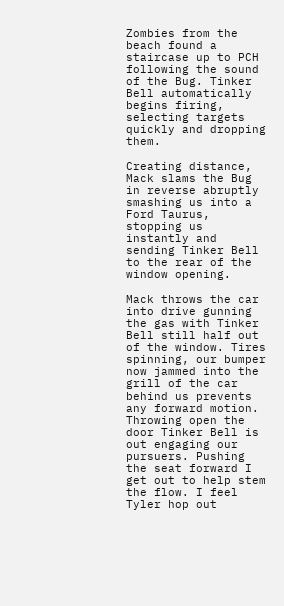Zombies from the beach found a staircase up to PCH following the sound of the Bug. Tinker Bell automatically begins firing, selecting targets quickly and dropping them.

Creating distance, Mack slams the Bug in reverse abruptly smashing us into a Ford Taurus, stopping us instantly and sending Tinker Bell to the rear of the window opening.

Mack throws the car into drive gunning the gas with Tinker Bell still half out of the window. Tires spinning, our bumper now jammed into the grill of the car behind us prevents any forward motion.  Throwing open the door Tinker Bell is out engaging our pursuers. Pushing the seat forward I get out to help stem the flow. I feel Tyler hop out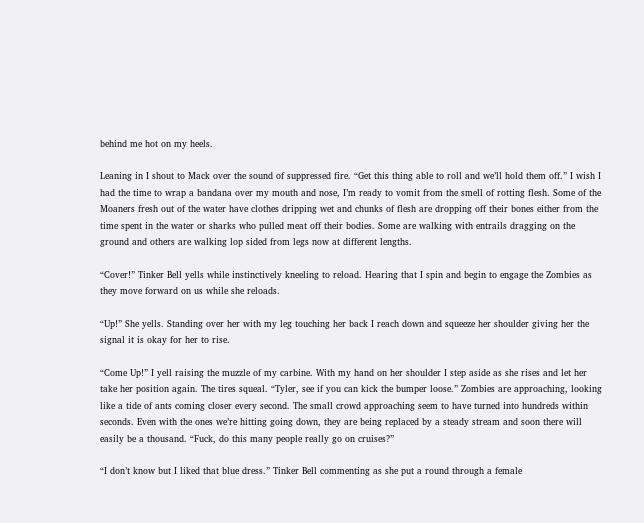behind me hot on my heels.

Leaning in I shout to Mack over the sound of suppressed fire. “Get this thing able to roll and we’ll hold them off.” I wish I had the time to wrap a bandana over my mouth and nose, I’m ready to vomit from the smell of rotting flesh. Some of the Moaners fresh out of the water have clothes dripping wet and chunks of flesh are dropping off their bones either from the time spent in the water or sharks who pulled meat off their bodies. Some are walking with entrails dragging on the ground and others are walking lop sided from legs now at different lengths.

“Cover!” Tinker Bell yells while instinctively kneeling to reload. Hearing that I spin and begin to engage the Zombies as they move forward on us while she reloads.

“Up!” She yells. Standing over her with my leg touching her back I reach down and squeeze her shoulder giving her the signal it is okay for her to rise.

“Come Up!” I yell raising the muzzle of my carbine. With my hand on her shoulder I step aside as she rises and let her take her position again. The tires squeal. “Tyler, see if you can kick the bumper loose.” Zombies are approaching, looking like a tide of ants coming closer every second. The small crowd approaching seem to have turned into hundreds within seconds. Even with the ones we’re hitting going down, they are being replaced by a steady stream and soon there will easily be a thousand. “Fuck, do this many people really go on cruises?”

“I don’t know but I liked that blue dress.” Tinker Bell commenting as she put a round through a female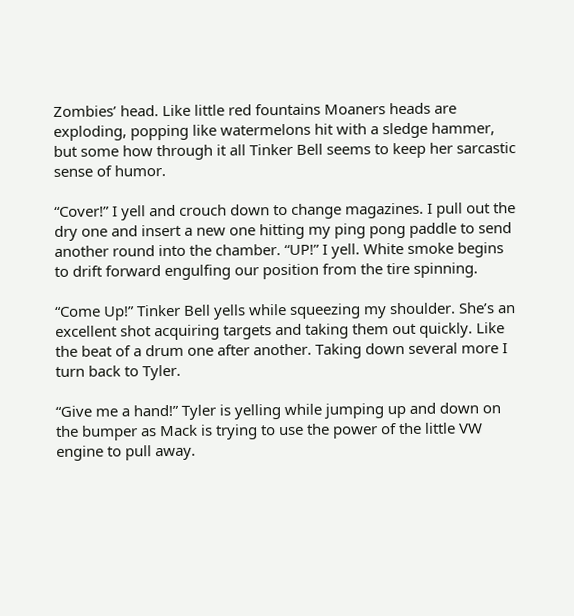Zombies’ head. Like little red fountains Moaners heads are exploding, popping like watermelons hit with a sledge hammer, but some how through it all Tinker Bell seems to keep her sarcastic sense of humor.

“Cover!” I yell and crouch down to change magazines. I pull out the dry one and insert a new one hitting my ping pong paddle to send another round into the chamber. “UP!” I yell. White smoke begins to drift forward engulfing our position from the tire spinning.

“Come Up!” Tinker Bell yells while squeezing my shoulder. She’s an excellent shot acquiring targets and taking them out quickly. Like the beat of a drum one after another. Taking down several more I turn back to Tyler.

“Give me a hand!” Tyler is yelling while jumping up and down on the bumper as Mack is trying to use the power of the little VW engine to pull away.